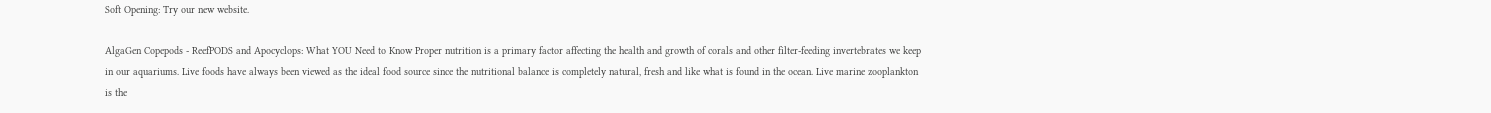Soft Opening: Try our new website.

AlgaGen Copepods - ReefPODS and Apocyclops: What YOU Need to Know Proper nutrition is a primary factor affecting the health and growth of corals and other filter-feeding invertebrates we keep in our aquariums. Live foods have always been viewed as the ideal food source since the nutritional balance is completely natural, fresh and like what is found in the ocean. Live marine zooplankton is the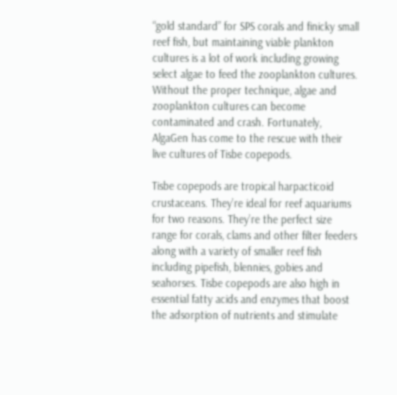“gold standard” for SPS corals and finicky small reef fish, but maintaining viable plankton cultures is a lot of work including growing select algae to feed the zooplankton cultures. Without the proper technique, algae and zooplankton cultures can become contaminated and crash. Fortunately, AlgaGen has come to the rescue with their live cultures of Tisbe copepods.

Tisbe copepods are tropical harpacticoid crustaceans. They’re ideal for reef aquariums for two reasons. They’re the perfect size range for corals, clams and other filter feeders along with a variety of smaller reef fish including pipefish, blennies, gobies and seahorses. Tisbe copepods are also high in essential fatty acids and enzymes that boost the adsorption of nutrients and stimulate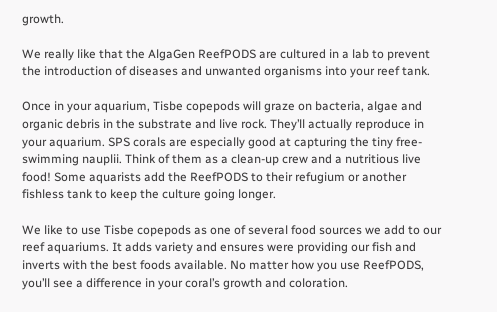growth.

We really like that the AlgaGen ReefPODS are cultured in a lab to prevent the introduction of diseases and unwanted organisms into your reef tank.

Once in your aquarium, Tisbe copepods will graze on bacteria, algae and organic debris in the substrate and live rock. They’ll actually reproduce in your aquarium. SPS corals are especially good at capturing the tiny free-swimming nauplii. Think of them as a clean-up crew and a nutritious live food! Some aquarists add the ReefPODS to their refugium or another fishless tank to keep the culture going longer.

We like to use Tisbe copepods as one of several food sources we add to our reef aquariums. It adds variety and ensures were providing our fish and inverts with the best foods available. No matter how you use ReefPODS, you’ll see a difference in your coral’s growth and coloration.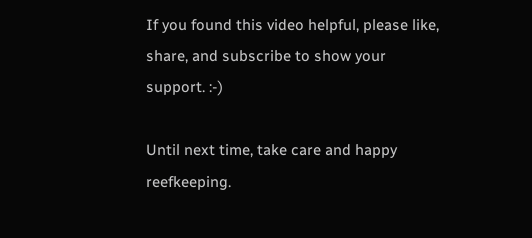If you found this video helpful, please like, share, and subscribe to show your support. :-)

Until next time, take care and happy reefkeeping.